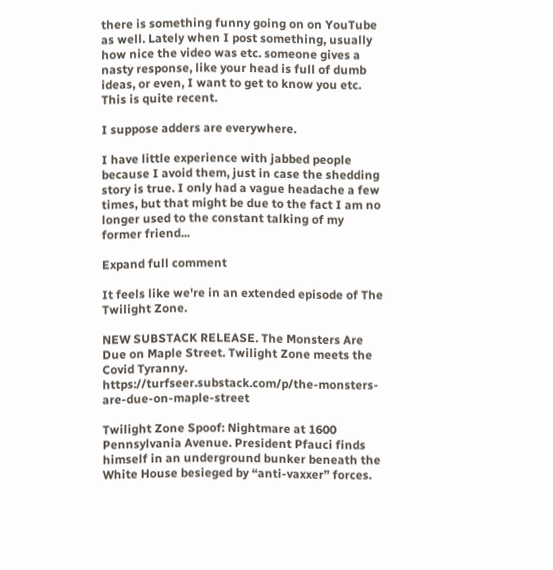there is something funny going on on YouTube as well. Lately when I post something, usually how nice the video was etc. someone gives a nasty response, like your head is full of dumb ideas, or even, I want to get to know you etc. This is quite recent.

I suppose adders are everywhere.

I have little experience with jabbed people because I avoid them, just in case the shedding story is true. I only had a vague headache a few times, but that might be due to the fact I am no longer used to the constant talking of my former friend...

Expand full comment

It feels like we're in an extended episode of The Twilight Zone.

NEW SUBSTACK RELEASE. The Monsters Are Due on Maple Street. Twilight Zone meets the Covid Tyranny. https://turfseer.substack.com/p/the-monsters-are-due-on-maple-street

Twilight Zone Spoof: Nightmare at 1600 Pennsylvania Avenue. President Pfauci finds himself in an underground bunker beneath the White House besieged by “anti-vaxxer” forces.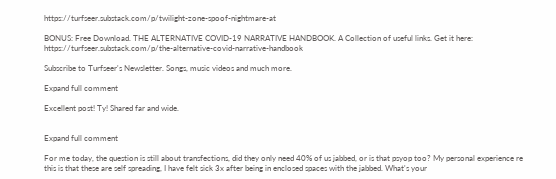https://turfseer.substack.com/p/twilight-zone-spoof-nightmare-at

BONUS: Free Download. THE ALTERNATIVE COVID-19 NARRATIVE HANDBOOK. A Collection of useful links. Get it here: https://turfseer.substack.com/p/the-alternative-covid-narrative-handbook

Subscribe to Turfseer's Newsletter. Songs, music videos and much more.

Expand full comment

Excellent post! Ty! Shared far and wide.


Expand full comment

For me today, the question is still about transfections, did they only need 40% of us jabbed, or is that psyop too? My personal experience re this is that these are self spreading, I have felt sick 3x after being in enclosed spaces with the jabbed. What's your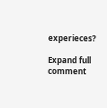experieces?

Expand full comment